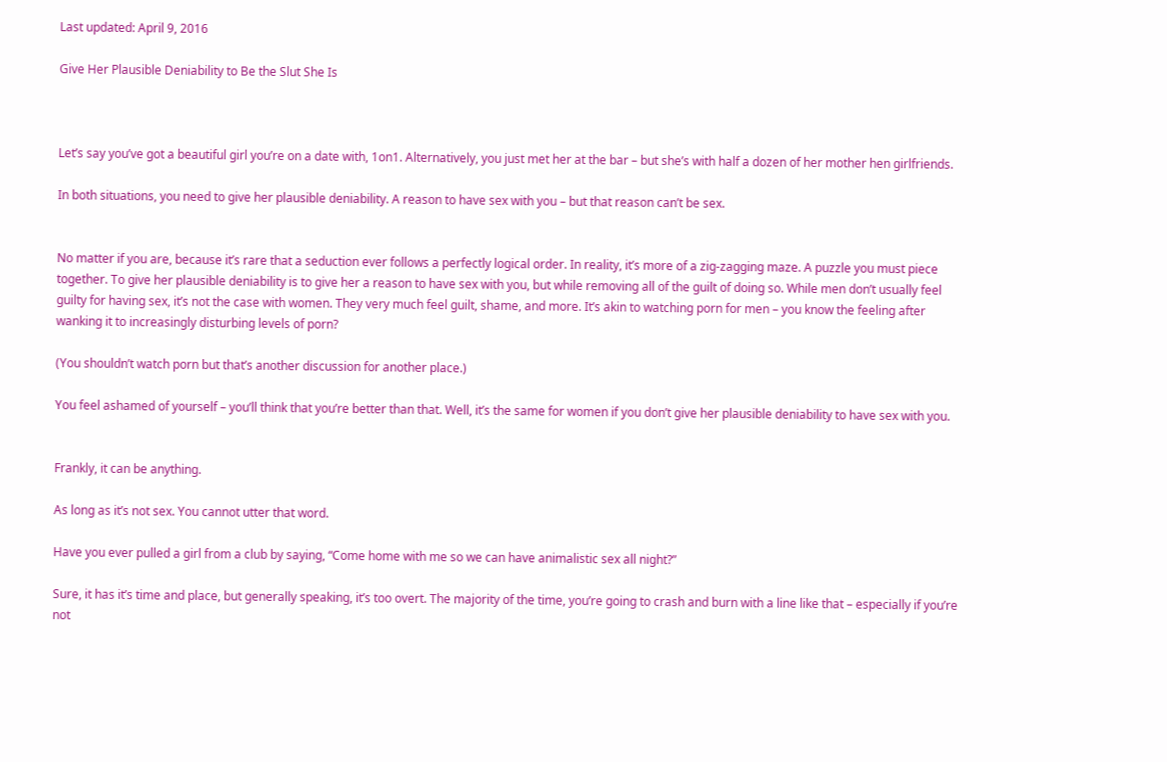Last updated: April 9, 2016

Give Her Plausible Deniability to Be the Slut She Is



Let’s say you’ve got a beautiful girl you’re on a date with, 1on1. Alternatively, you just met her at the bar – but she’s with half a dozen of her mother hen girlfriends.

In both situations, you need to give her plausible deniability. A reason to have sex with you – but that reason can’t be sex.


No matter if you are, because it’s rare that a seduction ever follows a perfectly logical order. In reality, it’s more of a zig-zagging maze. A puzzle you must piece together. To give her plausible deniability is to give her a reason to have sex with you, but while removing all of the guilt of doing so. While men don’t usually feel guilty for having sex, it’s not the case with women. They very much feel guilt, shame, and more. It’s akin to watching porn for men – you know the feeling after wanking it to increasingly disturbing levels of porn?

(You shouldn’t watch porn but that’s another discussion for another place.)

You feel ashamed of yourself – you’ll think that you’re better than that. Well, it’s the same for women if you don’t give her plausible deniability to have sex with you.


Frankly, it can be anything.

As long as it’s not sex. You cannot utter that word.

Have you ever pulled a girl from a club by saying, “Come home with me so we can have animalistic sex all night?”

Sure, it has it’s time and place, but generally speaking, it’s too overt. The majority of the time, you’re going to crash and burn with a line like that – especially if you’re not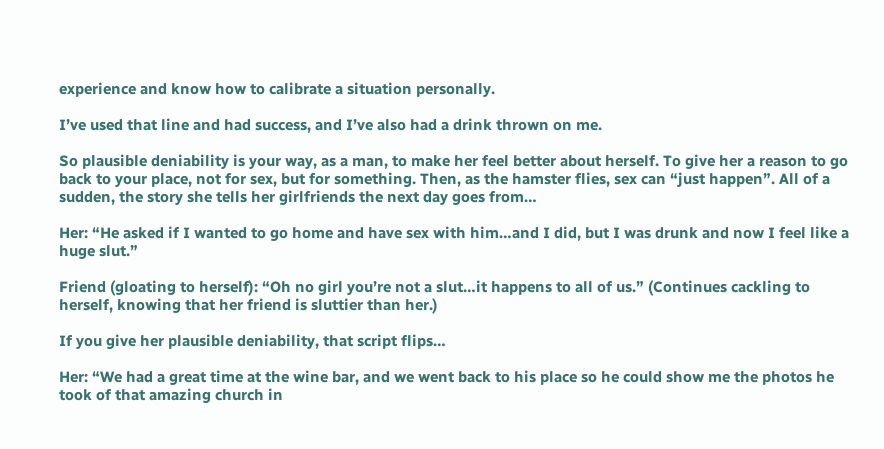experience and know how to calibrate a situation personally.

I’ve used that line and had success, and I’ve also had a drink thrown on me.

So plausible deniability is your way, as a man, to make her feel better about herself. To give her a reason to go back to your place, not for sex, but for something. Then, as the hamster flies, sex can “just happen”. All of a sudden, the story she tells her girlfriends the next day goes from…

Her: “He asked if I wanted to go home and have sex with him…and I did, but I was drunk and now I feel like a huge slut.”

Friend (gloating to herself): “Oh no girl you’re not a slut…it happens to all of us.” (Continues cackling to herself, knowing that her friend is sluttier than her.)

If you give her plausible deniability, that script flips…

Her: “We had a great time at the wine bar, and we went back to his place so he could show me the photos he took of that amazing church in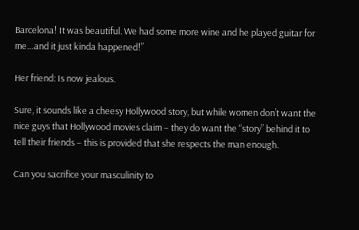Barcelona! It was beautiful. We had some more wine and he played guitar for me…and it just kinda happened!”

Her friend: Is now jealous.

Sure, it sounds like a cheesy Hollywood story, but while women don’t want the nice guys that Hollywood movies claim – they do want the “story” behind it to tell their friends – this is provided that she respects the man enough.

Can you sacrifice your masculinity to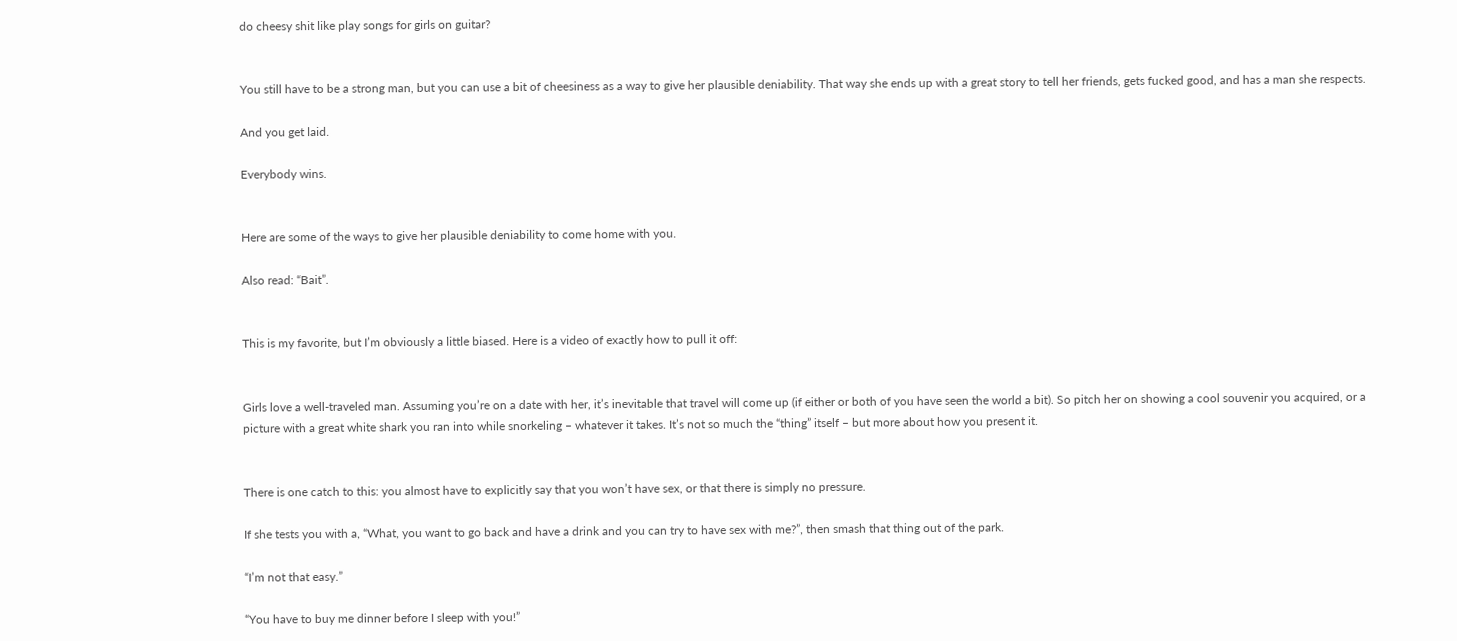do cheesy shit like play songs for girls on guitar?


You still have to be a strong man, but you can use a bit of cheesiness as a way to give her plausible deniability. That way she ends up with a great story to tell her friends, gets fucked good, and has a man she respects.

And you get laid.

Everybody wins.


Here are some of the ways to give her plausible deniability to come home with you.

Also read: “Bait”.


This is my favorite, but I’m obviously a little biased. Here is a video of exactly how to pull it off:


Girls love a well-traveled man. Assuming you’re on a date with her, it’s inevitable that travel will come up (if either or both of you have seen the world a bit). So pitch her on showing a cool souvenir you acquired, or a picture with a great white shark you ran into while snorkeling – whatever it takes. It’s not so much the “thing” itself – but more about how you present it.


There is one catch to this: you almost have to explicitly say that you won’t have sex, or that there is simply no pressure.

If she tests you with a, “What, you want to go back and have a drink and you can try to have sex with me?”, then smash that thing out of the park.

“I’m not that easy.”

“You have to buy me dinner before I sleep with you!”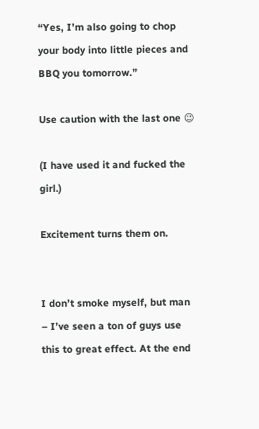“Yes, I’m also going to chop your body into little pieces and BBQ you tomorrow.”

Use caution with the last one 😉

(I have used it and fucked the girl.)

Excitement turns them on.


I don’t smoke myself, but man – I’ve seen a ton of guys use this to great effect. At the end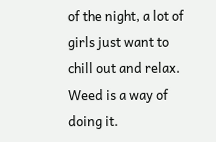of the night, a lot of girls just want to chill out and relax. Weed is a way of doing it.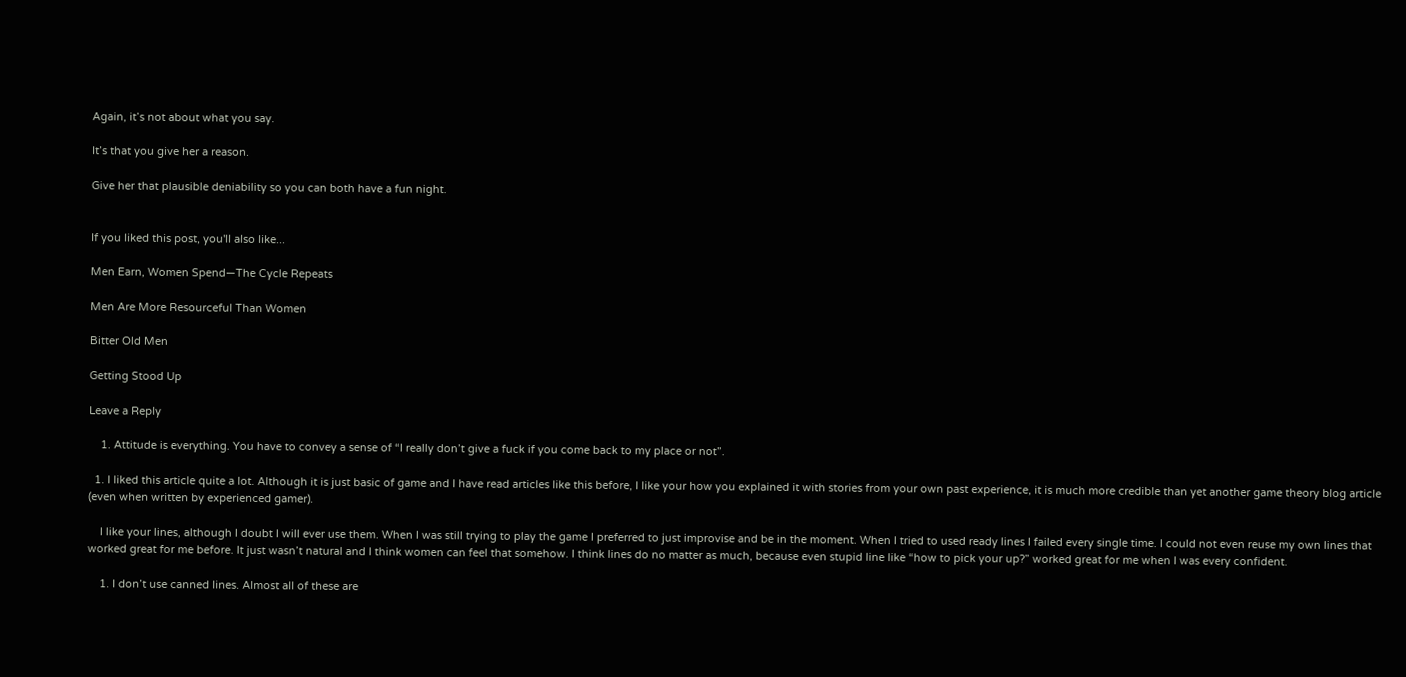Again, it’s not about what you say.

It’s that you give her a reason.

Give her that plausible deniability so you can both have a fun night.


If you liked this post, you'll also like...

Men Earn, Women Spend—The Cycle Repeats

Men Are More Resourceful Than Women

Bitter Old Men

Getting Stood Up

Leave a Reply

    1. Attitude is everything. You have to convey a sense of “I really don’t give a fuck if you come back to my place or not”.

  1. I liked this article quite a lot. Although it is just basic of game and I have read articles like this before, I like your how you explained it with stories from your own past experience, it is much more credible than yet another game theory blog article (even when written by experienced gamer).

    I like your lines, although I doubt I will ever use them. When I was still trying to play the game I preferred to just improvise and be in the moment. When I tried to used ready lines I failed every single time. I could not even reuse my own lines that worked great for me before. It just wasn’t natural and I think women can feel that somehow. I think lines do no matter as much, because even stupid line like “how to pick your up?” worked great for me when I was every confident.

    1. I don’t use canned lines. Almost all of these are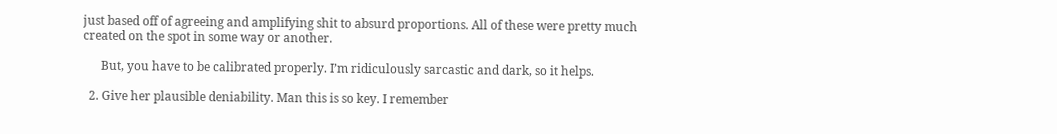just based off of agreeing and amplifying shit to absurd proportions. All of these were pretty much created on the spot in some way or another.

      But, you have to be calibrated properly. I’m ridiculously sarcastic and dark, so it helps.

  2. Give her plausible deniability. Man this is so key. I remember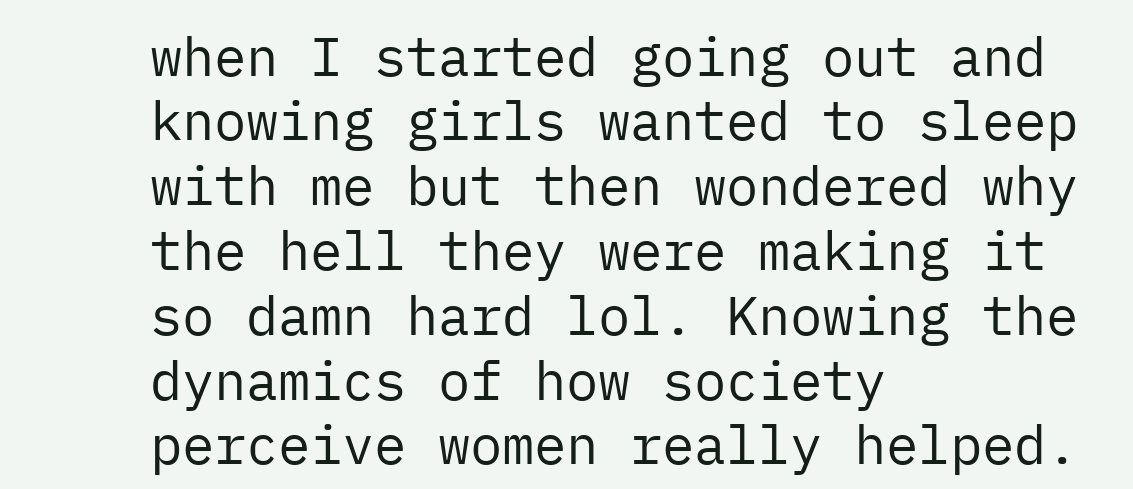when I started going out and knowing girls wanted to sleep with me but then wondered why the hell they were making it so damn hard lol. Knowing the dynamics of how society perceive women really helped.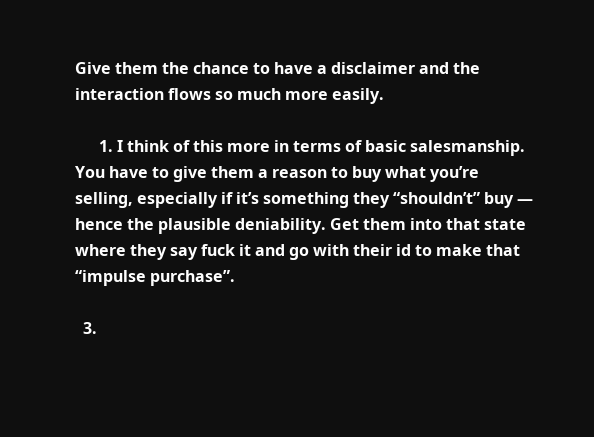Give them the chance to have a disclaimer and the interaction flows so much more easily.

      1. I think of this more in terms of basic salesmanship. You have to give them a reason to buy what you’re selling, especially if it’s something they “shouldn’t” buy — hence the plausible deniability. Get them into that state where they say fuck it and go with their id to make that “impulse purchase”.

  3.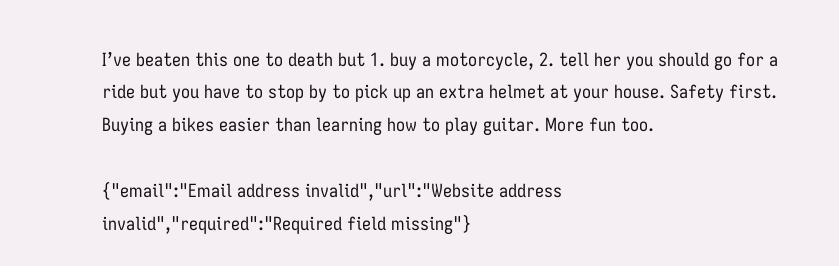I’ve beaten this one to death but 1. buy a motorcycle, 2. tell her you should go for a ride but you have to stop by to pick up an extra helmet at your house. Safety first. Buying a bikes easier than learning how to play guitar. More fun too.

{"email":"Email address invalid","url":"Website address invalid","required":"Required field missing"}